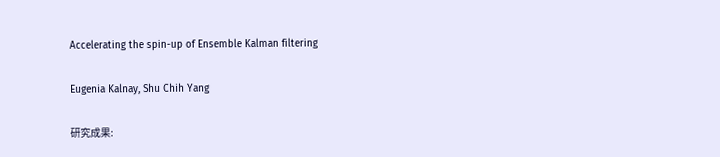Accelerating the spin-up of Ensemble Kalman filtering

Eugenia Kalnay, Shu Chih Yang

研究成果: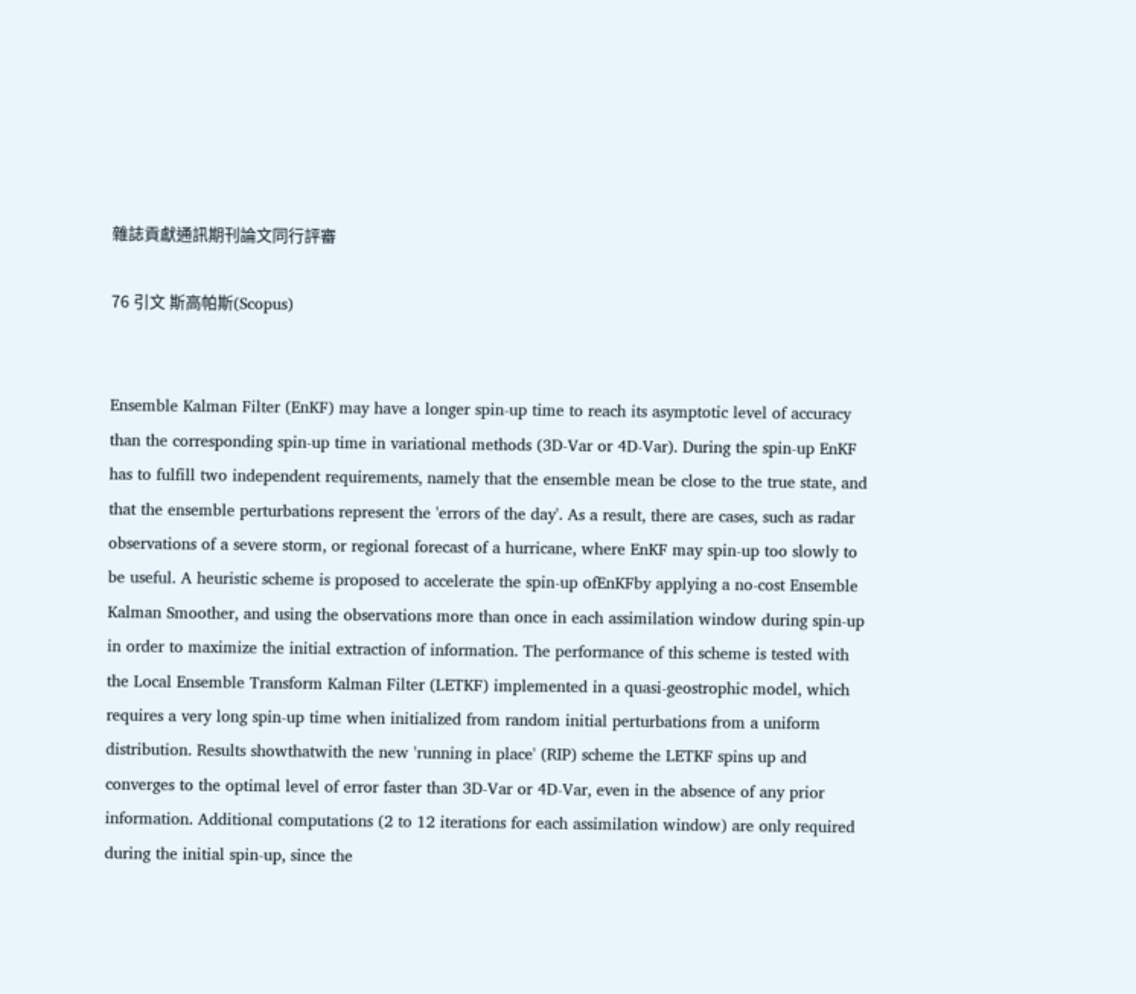雜誌貢獻通訊期刊論文同行評審

76 引文 斯高帕斯(Scopus)


Ensemble Kalman Filter (EnKF) may have a longer spin-up time to reach its asymptotic level of accuracy than the corresponding spin-up time in variational methods (3D-Var or 4D-Var). During the spin-up EnKF has to fulfill two independent requirements, namely that the ensemble mean be close to the true state, and that the ensemble perturbations represent the 'errors of the day'. As a result, there are cases, such as radar observations of a severe storm, or regional forecast of a hurricane, where EnKF may spin-up too slowly to be useful. A heuristic scheme is proposed to accelerate the spin-up ofEnKFby applying a no-cost Ensemble Kalman Smoother, and using the observations more than once in each assimilation window during spin-up in order to maximize the initial extraction of information. The performance of this scheme is tested with the Local Ensemble Transform Kalman Filter (LETKF) implemented in a quasi-geostrophic model, which requires a very long spin-up time when initialized from random initial perturbations from a uniform distribution. Results showthatwith the new 'running in place' (RIP) scheme the LETKF spins up and converges to the optimal level of error faster than 3D-Var or 4D-Var, even in the absence of any prior information. Additional computations (2 to 12 iterations for each assimilation window) are only required during the initial spin-up, since the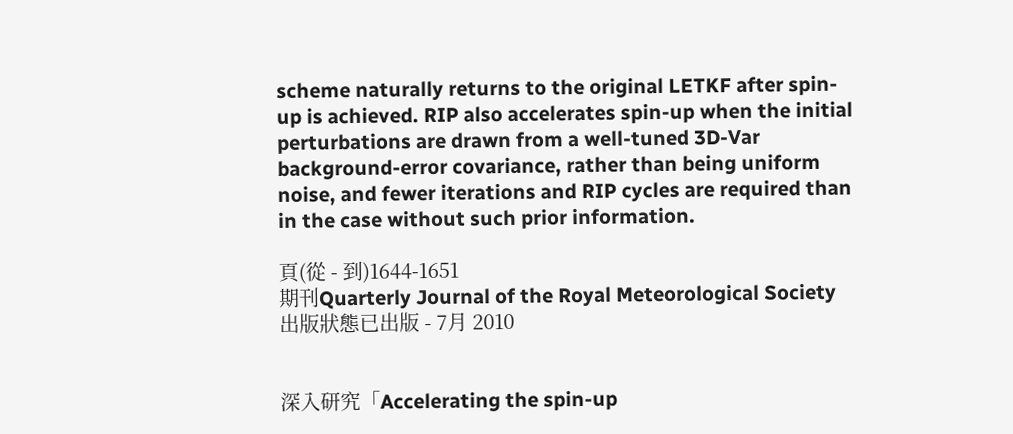scheme naturally returns to the original LETKF after spin-up is achieved. RIP also accelerates spin-up when the initial perturbations are drawn from a well-tuned 3D-Var background-error covariance, rather than being uniform noise, and fewer iterations and RIP cycles are required than in the case without such prior information.

頁(從 - 到)1644-1651
期刊Quarterly Journal of the Royal Meteorological Society
出版狀態已出版 - 7月 2010


深入研究「Accelerating the spin-up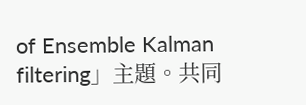of Ensemble Kalman filtering」主題。共同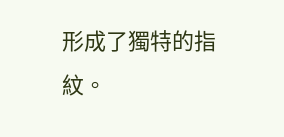形成了獨特的指紋。